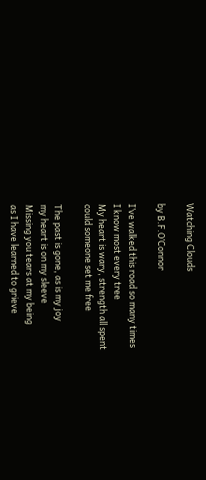Watching Clouds

by B.F.O’Connor

I’ve walked this road so many times
I know most every tree
My heart is wary, strength all spent
could someone set me free

The past is gone, as is my joy
my heart is on my sleeve
Missing you tears at my being
as I have learned to grieve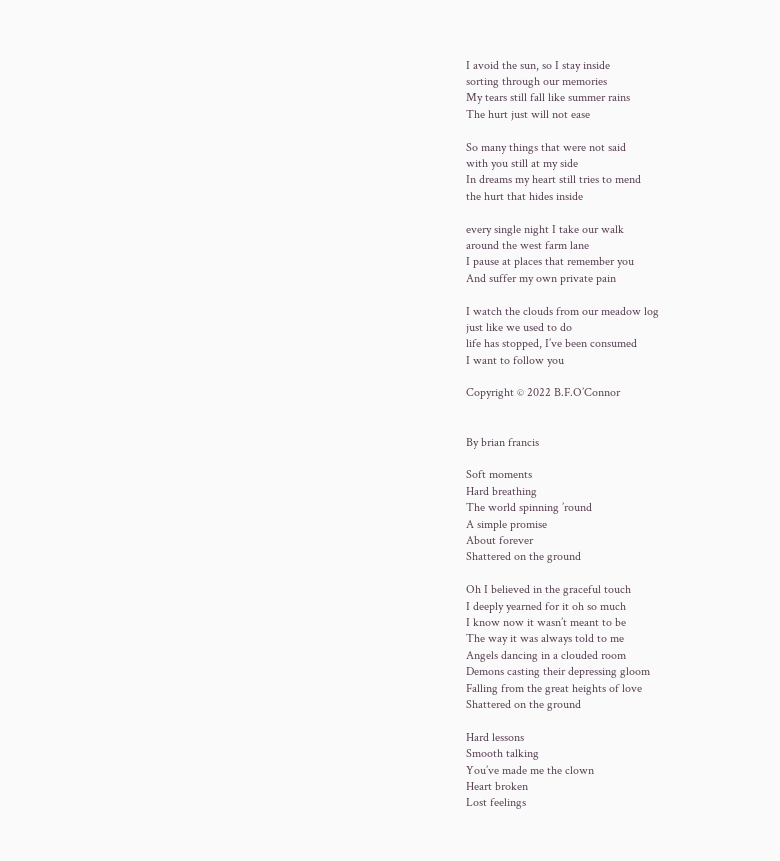I avoid the sun, so I stay inside
sorting through our memories
My tears still fall like summer rains
The hurt just will not ease

So many things that were not said
with you still at my side
In dreams my heart still tries to mend
the hurt that hides inside

every single night I take our walk
around the west farm lane
I pause at places that remember you
And suffer my own private pain

I watch the clouds from our meadow log
just like we used to do
life has stopped, I’ve been consumed
I want to follow you

Copyright © 2022 B.F.O’Connor


By brian francis

Soft moments
Hard breathing
The world spinning ’round
A simple promise
About forever
Shattered on the ground

Oh I believed in the graceful touch
I deeply yearned for it oh so much
I know now it wasn’t meant to be
The way it was always told to me
Angels dancing in a clouded room
Demons casting their depressing gloom
Falling from the great heights of love
Shattered on the ground

Hard lessons
Smooth talking
You’ve made me the clown
Heart broken
Lost feelings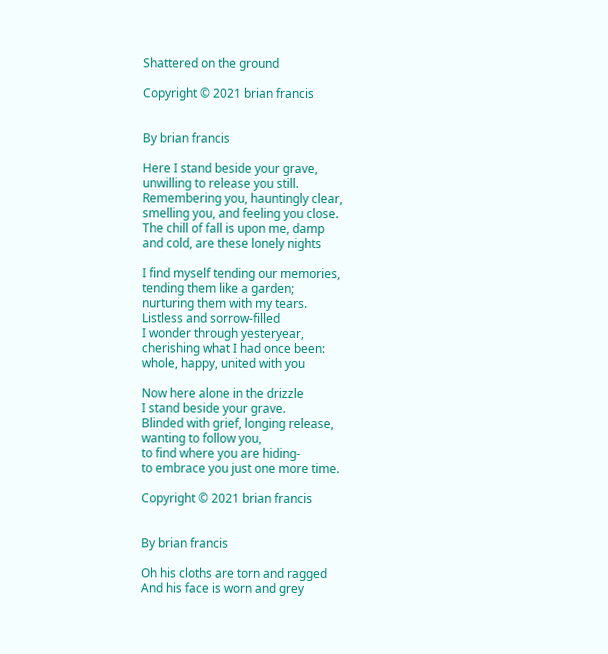Shattered on the ground

Copyright © 2021 brian francis


By brian francis

Here I stand beside your grave,
unwilling to release you still.
Remembering you, hauntingly clear,
smelling you, and feeling you close.
The chill of fall is upon me, damp
and cold, are these lonely nights

I find myself tending our memories,
tending them like a garden;
nurturing them with my tears.
Listless and sorrow-filled
I wonder through yesteryear,
cherishing what I had once been:
whole, happy, united with you

Now here alone in the drizzle
I stand beside your grave.
Blinded with grief, longing release,
wanting to follow you,
to find where you are hiding-
to embrace you just one more time.

Copyright © 2021 brian francis


By brian francis

Oh his cloths are torn and ragged
And his face is worn and grey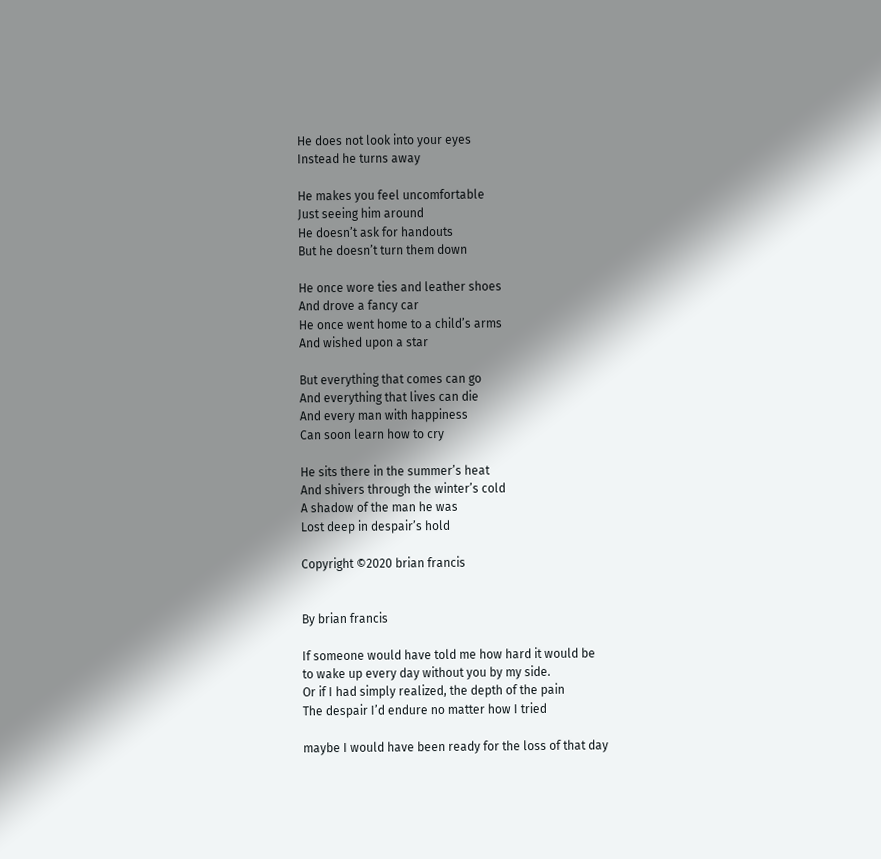He does not look into your eyes
Instead he turns away

He makes you feel uncomfortable
Just seeing him around
He doesn’t ask for handouts
But he doesn’t turn them down

He once wore ties and leather shoes
And drove a fancy car
He once went home to a child’s arms
And wished upon a star

But everything that comes can go
And everything that lives can die
And every man with happiness
Can soon learn how to cry

He sits there in the summer’s heat
And shivers through the winter’s cold
A shadow of the man he was
Lost deep in despair’s hold

Copyright ©2020 brian francis


By brian francis

If someone would have told me how hard it would be
to wake up every day without you by my side.
Or if I had simply realized, the depth of the pain
The despair I’d endure no matter how I tried

maybe I would have been ready for the loss of that day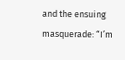and the ensuing masquerade: “I’m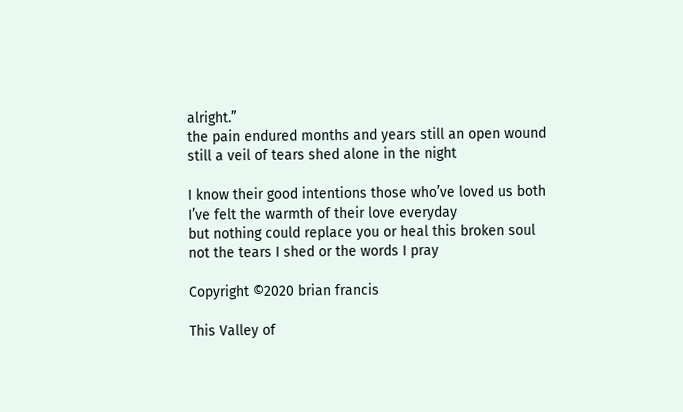alright.”
the pain endured months and years still an open wound
still a veil of tears shed alone in the night

I know their good intentions those who’ve loved us both
I’ve felt the warmth of their love everyday
but nothing could replace you or heal this broken soul
not the tears I shed or the words I pray

Copyright ©2020 brian francis

This Valley of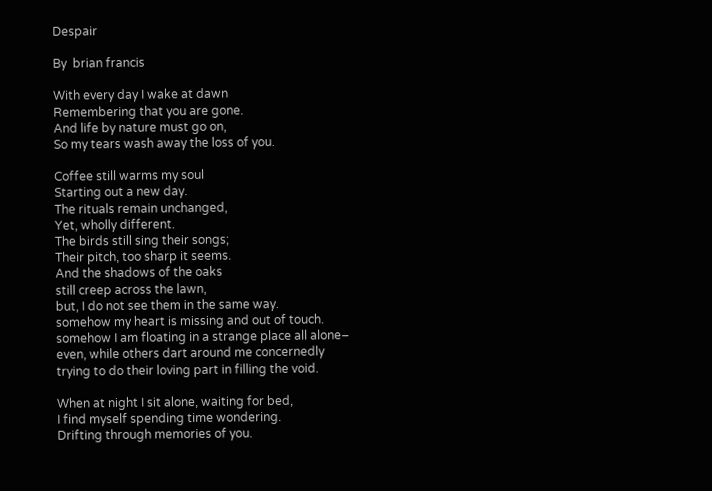Despair

By  brian francis

With every day I wake at dawn
Remembering that you are gone.
And life by nature must go on,
So my tears wash away the loss of you.

Coffee still warms my soul
Starting out a new day.
The rituals remain unchanged,
Yet, wholly different.
The birds still sing their songs;
Their pitch, too sharp it seems.
And the shadows of the oaks
still creep across the lawn,
but, I do not see them in the same way.
somehow my heart is missing and out of touch.
somehow I am floating in a strange place all alone–
even, while others dart around me concernedly
trying to do their loving part in filling the void.

When at night I sit alone, waiting for bed,
I find myself spending time wondering.
Drifting through memories of you.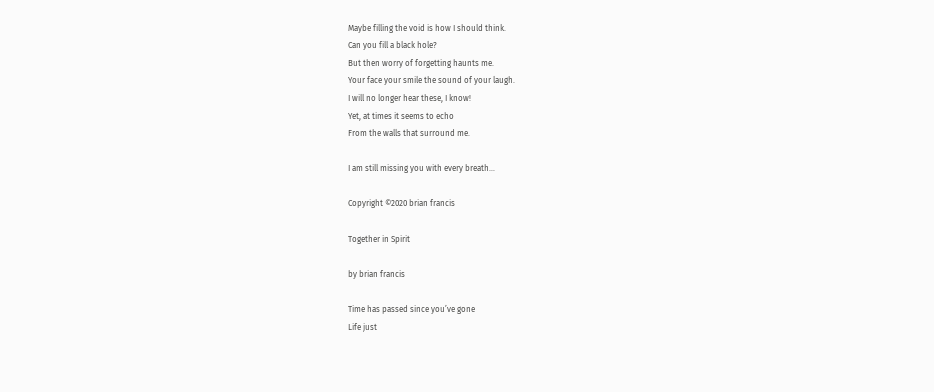Maybe filling the void is how I should think.
Can you fill a black hole?
But then worry of forgetting haunts me.
Your face your smile the sound of your laugh.
I will no longer hear these, I know!
Yet, at times it seems to echo
From the walls that surround me.

I am still missing you with every breath…

Copyright ©2020 brian francis

Together in Spirit

by brian francis

Time has passed since you’ve gone
Life just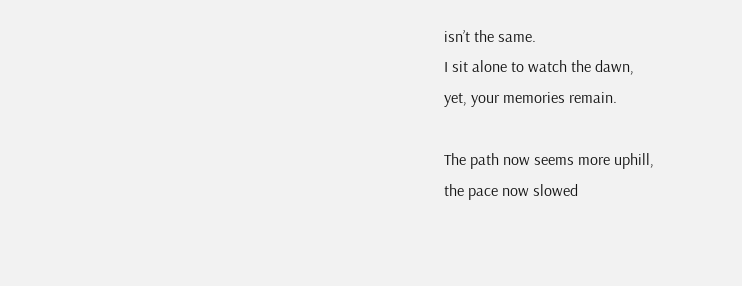isn’t the same.
I sit alone to watch the dawn,
yet, your memories remain.

The path now seems more uphill,
the pace now slowed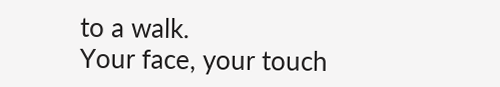to a walk.
Your face, your touch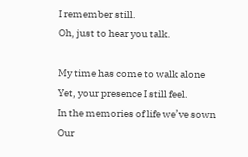I remember still.
Oh, just to hear you talk.

My time has come to walk alone
Yet, your presence I still feel.
In the memories of life we’ve sown
Our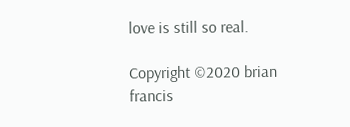love is still so real.

Copyright ©2020 brian francis